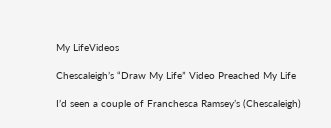My LifeVideos

Chescaleigh’s “Draw My Life” Video Preached My Life

I’d seen a couple of Franchesca Ramsey’s (Chescaleigh)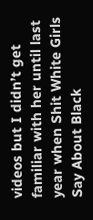videos but I didn’t get familiar with her until last year when Shit White Girls Say About Black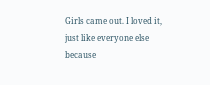Girls came out. I loved it, just like everyone else because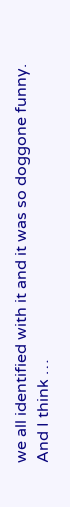we all identified with it and it was so doggone funny. And I think …